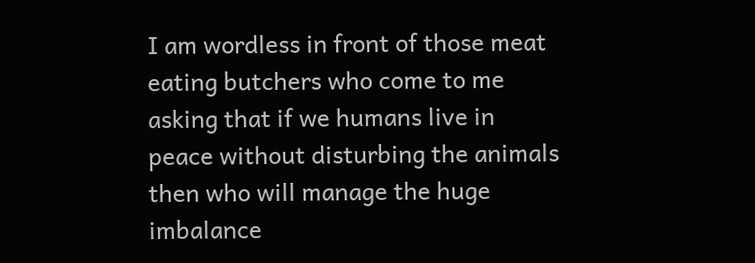I am wordless in front of those meat eating butchers who come to me asking that if we humans live in peace without disturbing the animals then who will manage the huge imbalance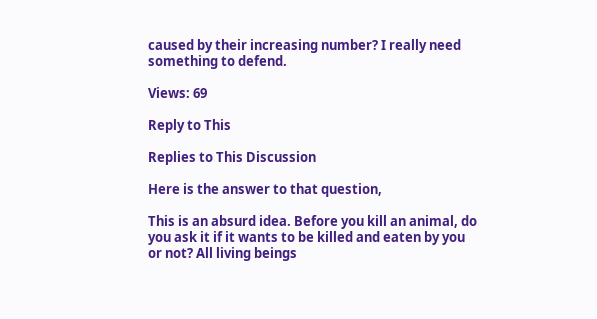caused by their increasing number? I really need something to defend.

Views: 69

Reply to This

Replies to This Discussion

Here is the answer to that question,

This is an absurd idea. Before you kill an animal, do you ask it if it wants to be killed and eaten by you or not? All living beings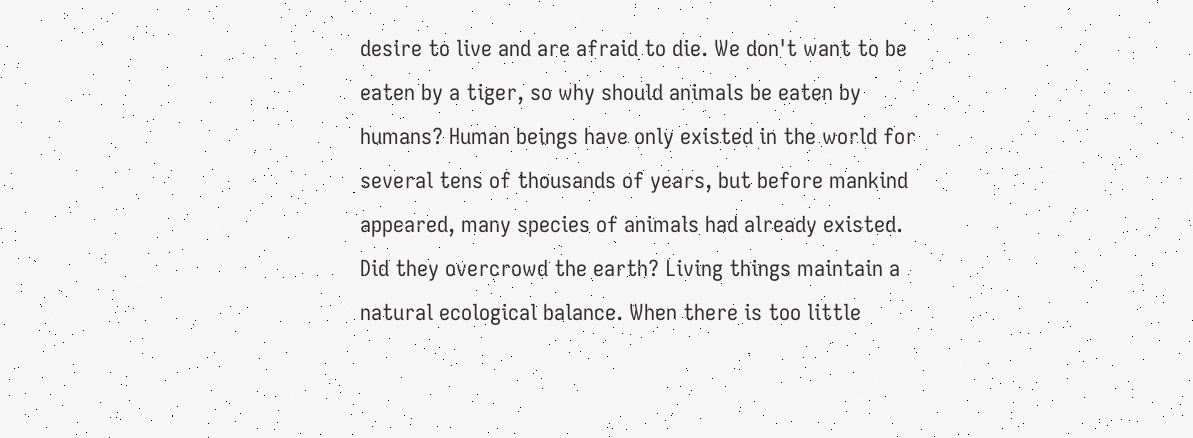desire to live and are afraid to die. We don't want to be eaten by a tiger, so why should animals be eaten by humans? Human beings have only existed in the world for several tens of thousands of years, but before mankind appeared, many species of animals had already existed. Did they overcrowd the earth? Living things maintain a natural ecological balance. When there is too little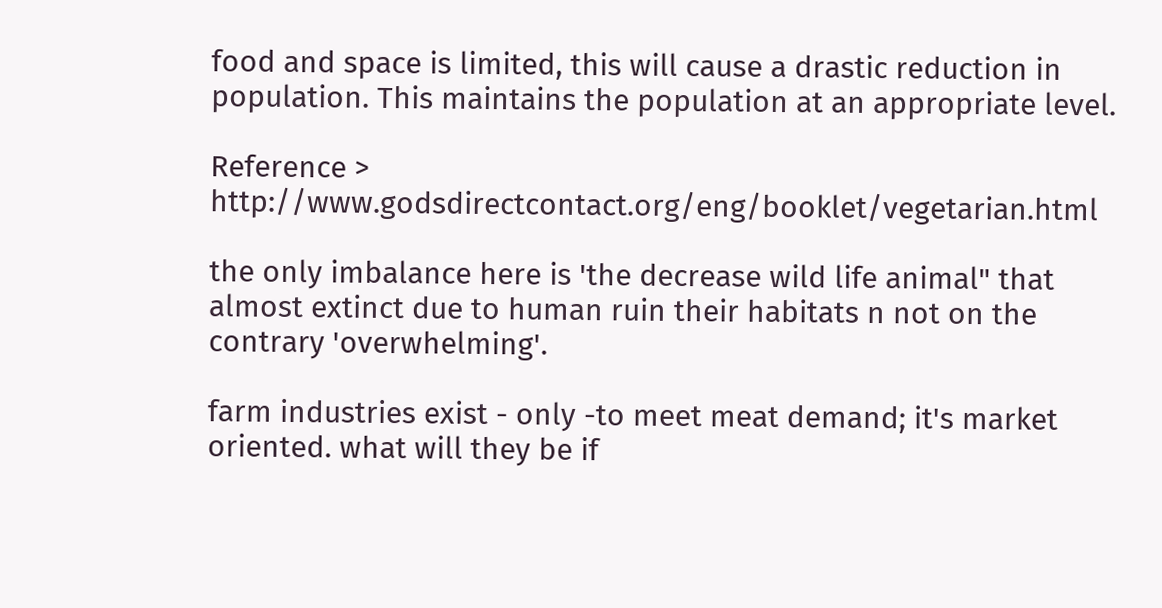food and space is limited, this will cause a drastic reduction in population. This maintains the population at an appropriate level.

Reference > http://www.godsdirectcontact.org/eng/booklet/vegetarian.html

the only imbalance here is 'the decrease wild life animal" that almost extinct due to human ruin their habitats n not on the contrary 'overwhelming'.

farm industries exist - only -to meet meat demand; it's market oriented. what will they be if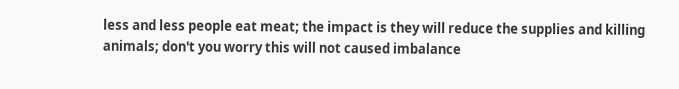less and less people eat meat; the impact is they will reduce the supplies and killing animals; don't you worry this will not caused imbalance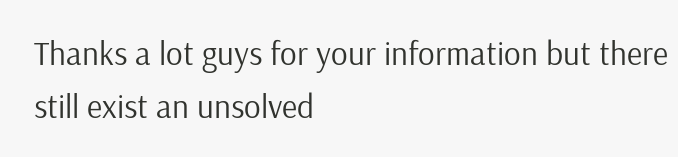Thanks a lot guys for your information but there still exist an unsolved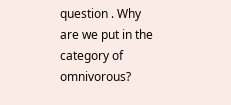question . Why are we put in the category of omnivorous?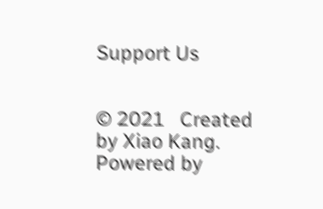Support Us


© 2021   Created by Xiao Kang.   Powered by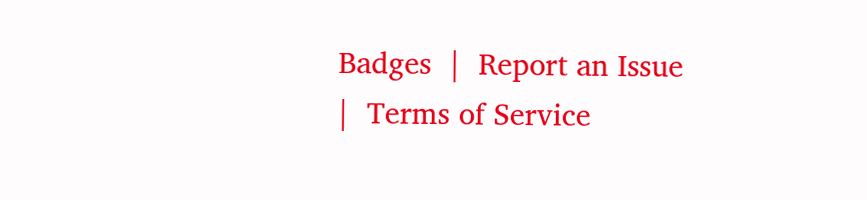Badges  |  Report an Issue  |  Terms of Service